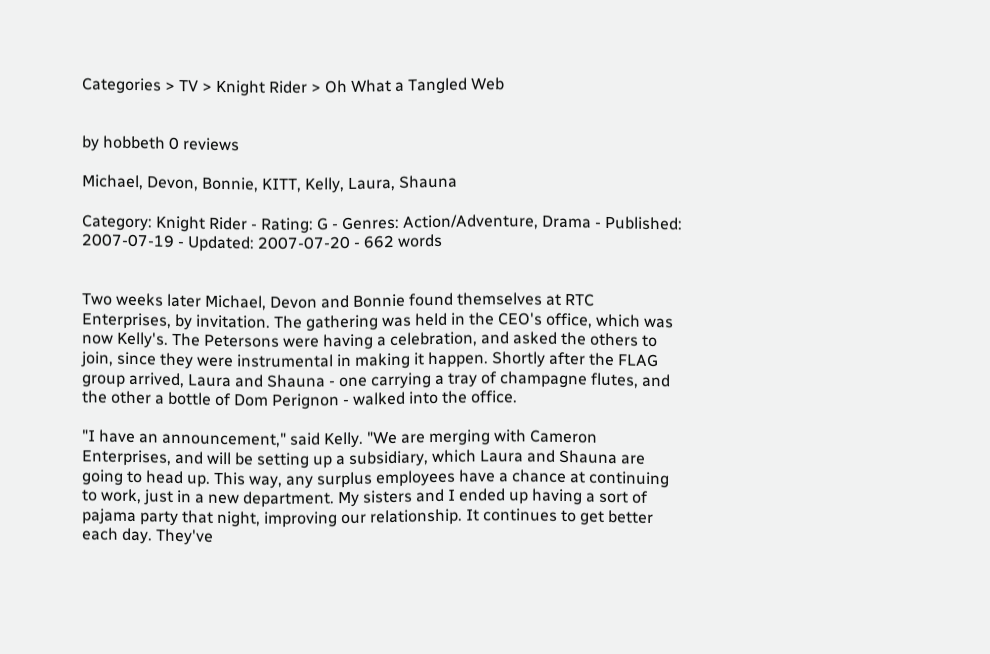Categories > TV > Knight Rider > Oh What a Tangled Web


by hobbeth 0 reviews

Michael, Devon, Bonnie, KITT, Kelly, Laura, Shauna

Category: Knight Rider - Rating: G - Genres: Action/Adventure, Drama - Published: 2007-07-19 - Updated: 2007-07-20 - 662 words


Two weeks later Michael, Devon and Bonnie found themselves at RTC Enterprises, by invitation. The gathering was held in the CEO's office, which was now Kelly's. The Petersons were having a celebration, and asked the others to join, since they were instrumental in making it happen. Shortly after the FLAG group arrived, Laura and Shauna - one carrying a tray of champagne flutes, and the other a bottle of Dom Perignon - walked into the office.

"I have an announcement," said Kelly. "We are merging with Cameron Enterprises, and will be setting up a subsidiary, which Laura and Shauna are going to head up. This way, any surplus employees have a chance at continuing to work, just in a new department. My sisters and I ended up having a sort of pajama party that night, improving our relationship. It continues to get better each day. They've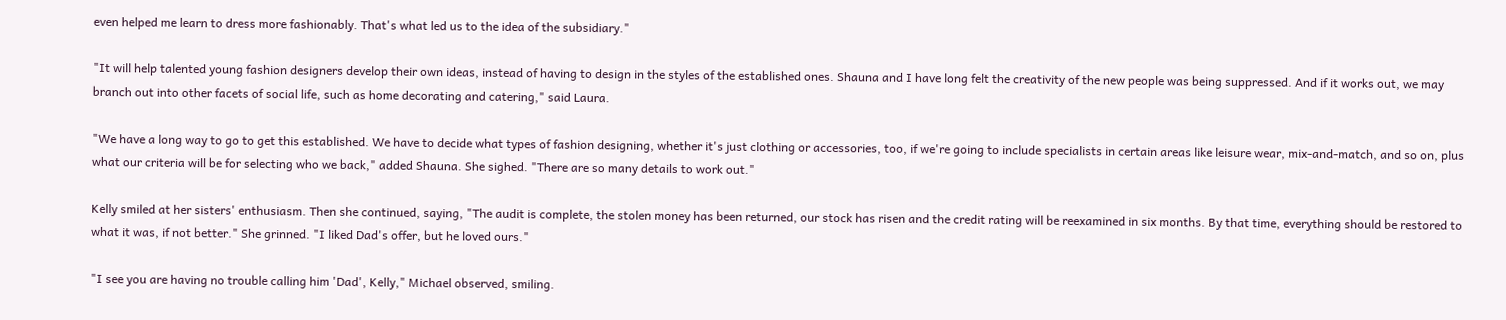even helped me learn to dress more fashionably. That's what led us to the idea of the subsidiary."

"It will help talented young fashion designers develop their own ideas, instead of having to design in the styles of the established ones. Shauna and I have long felt the creativity of the new people was being suppressed. And if it works out, we may branch out into other facets of social life, such as home decorating and catering," said Laura.

"We have a long way to go to get this established. We have to decide what types of fashion designing, whether it's just clothing or accessories, too, if we're going to include specialists in certain areas like leisure wear, mix-and-match, and so on, plus what our criteria will be for selecting who we back," added Shauna. She sighed. "There are so many details to work out."

Kelly smiled at her sisters' enthusiasm. Then she continued, saying, "The audit is complete, the stolen money has been returned, our stock has risen and the credit rating will be reexamined in six months. By that time, everything should be restored to what it was, if not better." She grinned. "I liked Dad's offer, but he loved ours."

"I see you are having no trouble calling him 'Dad', Kelly," Michael observed, smiling.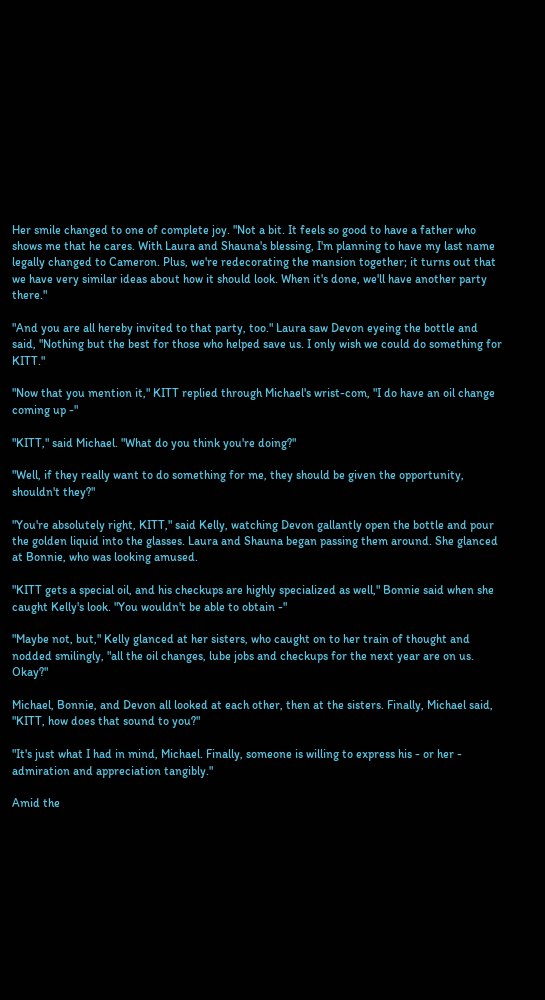Her smile changed to one of complete joy. "Not a bit. It feels so good to have a father who shows me that he cares. With Laura and Shauna's blessing, I'm planning to have my last name legally changed to Cameron. Plus, we're redecorating the mansion together; it turns out that we have very similar ideas about how it should look. When it's done, we'll have another party there."

"And you are all hereby invited to that party, too." Laura saw Devon eyeing the bottle and said, "Nothing but the best for those who helped save us. I only wish we could do something for KITT."

"Now that you mention it," KITT replied through Michael's wrist-com, "I do have an oil change coming up -"

"KITT," said Michael. "What do you think you're doing?"

"Well, if they really want to do something for me, they should be given the opportunity, shouldn't they?"

"You're absolutely right, KITT," said Kelly, watching Devon gallantly open the bottle and pour the golden liquid into the glasses. Laura and Shauna began passing them around. She glanced at Bonnie, who was looking amused.

"KITT gets a special oil, and his checkups are highly specialized as well," Bonnie said when she caught Kelly's look. "You wouldn't be able to obtain -"

"Maybe not, but," Kelly glanced at her sisters, who caught on to her train of thought and nodded smilingly, "all the oil changes, lube jobs and checkups for the next year are on us. Okay?"

Michael, Bonnie, and Devon all looked at each other, then at the sisters. Finally, Michael said, "KITT, how does that sound to you?"

"It's just what I had in mind, Michael. Finally, someone is willing to express his - or her - admiration and appreciation tangibly."

Amid the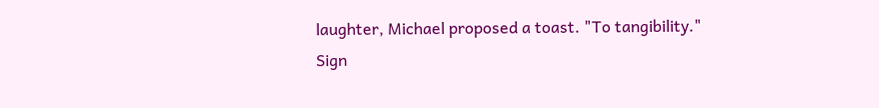laughter, Michael proposed a toast. "To tangibility."
Sign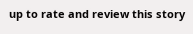up to rate and review this story